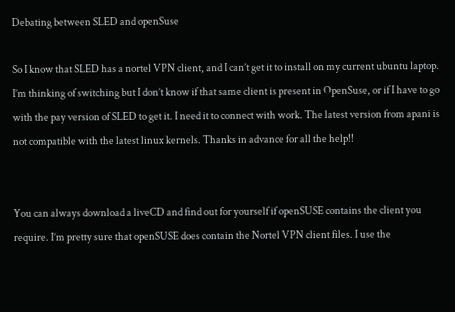Debating between SLED and openSuse

So I know that SLED has a nortel VPN client, and I can’t get it to install on my current ubuntu laptop. I’m thinking of switching but I don’t know if that same client is present in OpenSuse, or if I have to go with the pay version of SLED to get it. I need it to connect with work. The latest version from apani is not compatible with the latest linux kernels. Thanks in advance for all the help!!


You can always download a liveCD and find out for yourself if openSUSE contains the client you require. I’m pretty sure that openSUSE does contain the Nortel VPN client files. I use the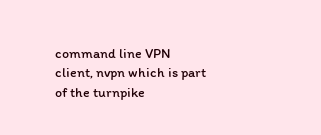command line VPN client, nvpn which is part of the turnpike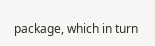package, which in turn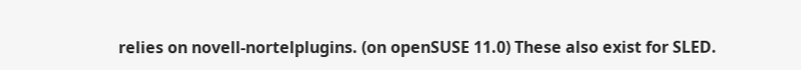relies on novell-nortelplugins. (on openSUSE 11.0) These also exist for SLED.